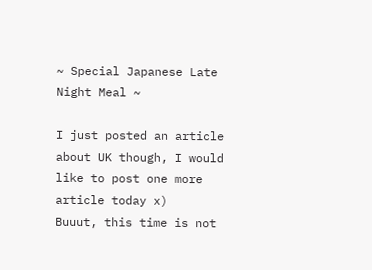~ Special Japanese Late Night Meal ~

I just posted an article about UK though, I would like to post one more article today x)
Buuut, this time is not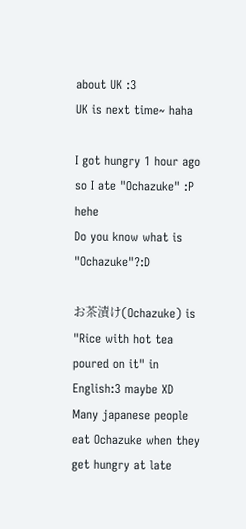about UK :3
UK is next time~ haha

I got hungry 1 hour ago so I ate "Ochazuke" :P hehe
Do you know what is "Ochazuke"?:D

お茶漬け(Ochazuke) is "Rice with hot tea poured on it" in English:3 maybe XD
Many japanese people eat Ochazuke when they get hungry at late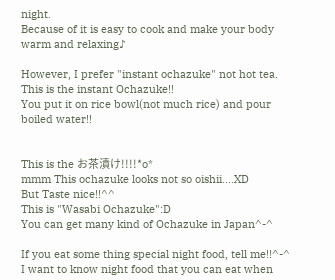night.
Because of it is easy to cook and make your body warm and relaxing♪

However, I prefer "instant ochazuke" not hot tea.
This is the instant Ochazuke!!
You put it on rice bowl(not much rice) and pour boiled water!!


This is the お茶漬け!!!!*o*
mmm This ochazuke looks not so oishii....XD
But Taste nice!!^^
This is "Wasabi Ochazuke":D
You can get many kind of Ochazuke in Japan^-^

If you eat some thing special night food, tell me!!^-^
I want to know night food that you can eat when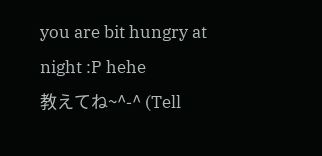you are bit hungry at night :P hehe
教えてね~^-^ (Tell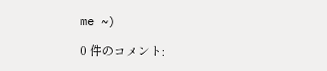me ~)

0 件のコメント: